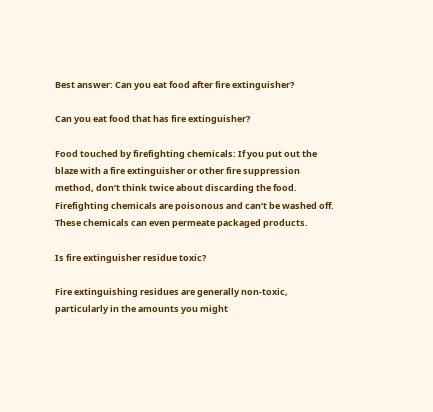Best answer: Can you eat food after fire extinguisher?

Can you eat food that has fire extinguisher?

Food touched by firefighting chemicals: If you put out the blaze with a fire extinguisher or other fire suppression method, don’t think twice about discarding the food. Firefighting chemicals are poisonous and can’t be washed off. These chemicals can even permeate packaged products.

Is fire extinguisher residue toxic?

Fire extinguishing residues are generally non-toxic, particularly in the amounts you might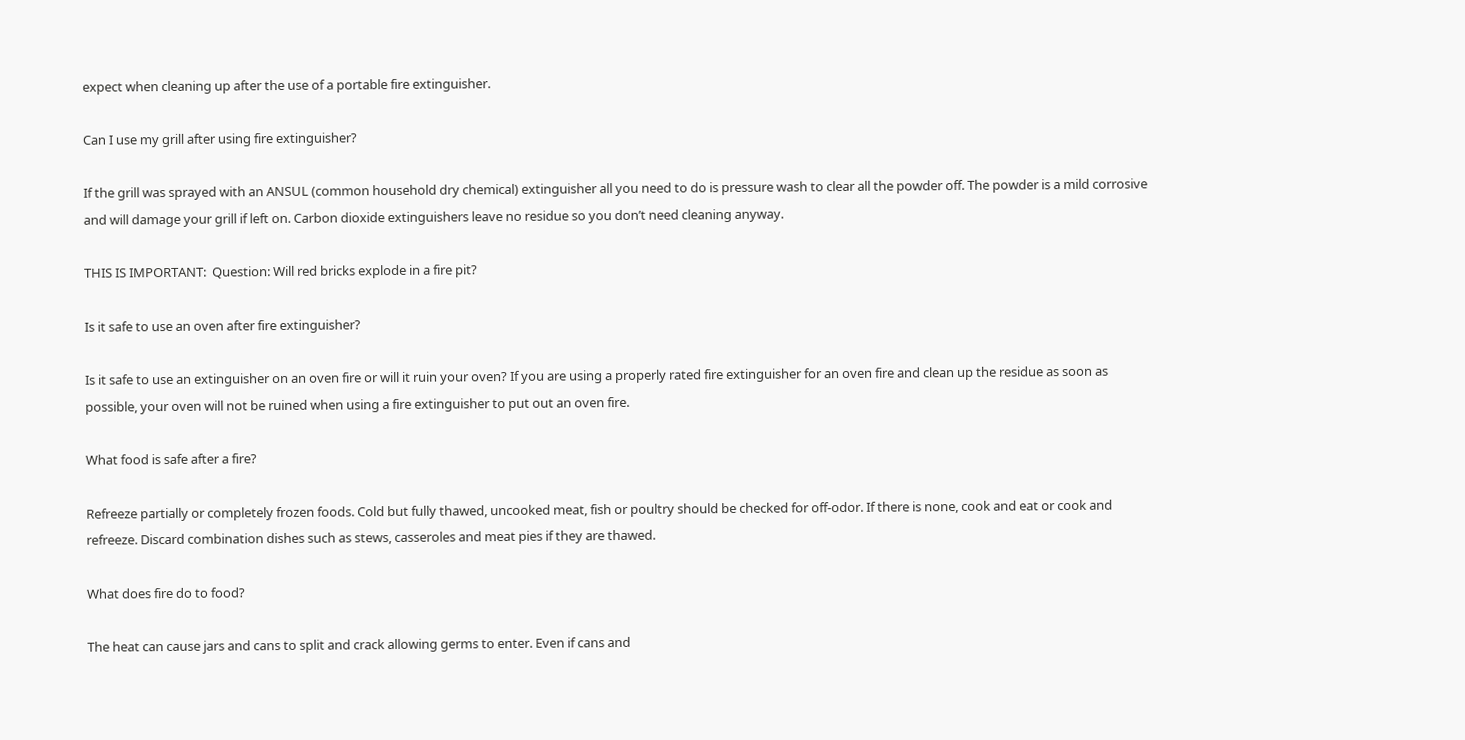expect when cleaning up after the use of a portable fire extinguisher.

Can I use my grill after using fire extinguisher?

If the grill was sprayed with an ANSUL (common household dry chemical) extinguisher all you need to do is pressure wash to clear all the powder off. The powder is a mild corrosive and will damage your grill if left on. Carbon dioxide extinguishers leave no residue so you don’t need cleaning anyway.

THIS IS IMPORTANT:  Question: Will red bricks explode in a fire pit?

Is it safe to use an oven after fire extinguisher?

Is it safe to use an extinguisher on an oven fire or will it ruin your oven? If you are using a properly rated fire extinguisher for an oven fire and clean up the residue as soon as possible, your oven will not be ruined when using a fire extinguisher to put out an oven fire.

What food is safe after a fire?

Refreeze partially or completely frozen foods. Cold but fully thawed, uncooked meat, fish or poultry should be checked for off-odor. If there is none, cook and eat or cook and refreeze. Discard combination dishes such as stews, casseroles and meat pies if they are thawed.

What does fire do to food?

The heat can cause jars and cans to split and crack allowing germs to enter. Even if cans and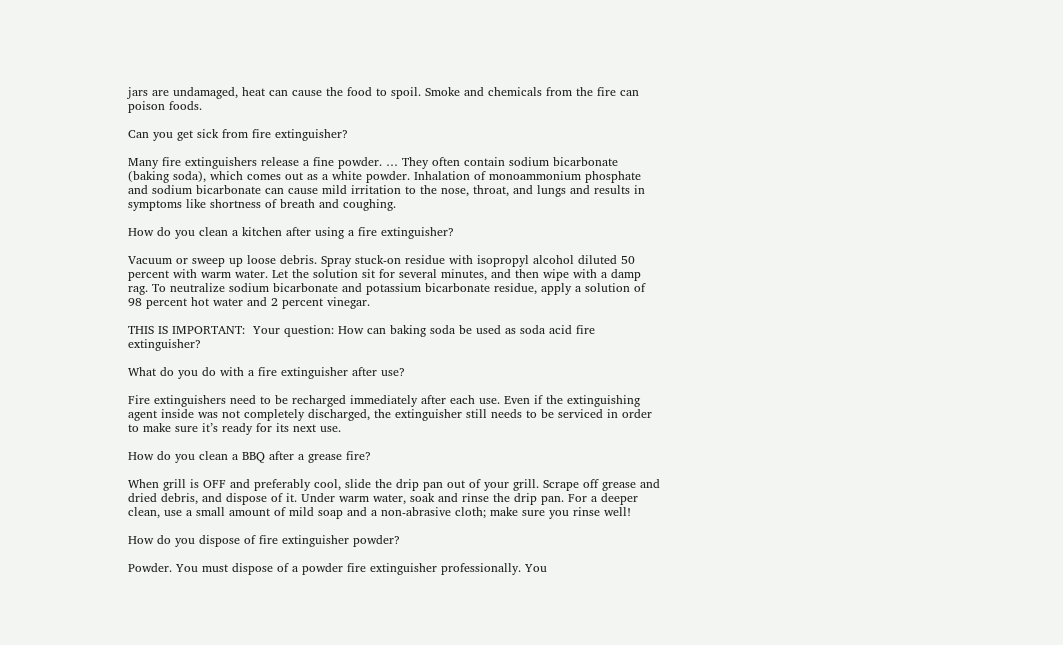jars are undamaged, heat can cause the food to spoil. Smoke and chemicals from the fire can poison foods.

Can you get sick from fire extinguisher?

Many fire extinguishers release a fine powder. … They often contain sodium bicarbonate (baking soda), which comes out as a white powder. Inhalation of monoammonium phosphate and sodium bicarbonate can cause mild irritation to the nose, throat, and lungs and results in symptoms like shortness of breath and coughing.

How do you clean a kitchen after using a fire extinguisher?

Vacuum or sweep up loose debris. Spray stuck-on residue with isopropyl alcohol diluted 50 percent with warm water. Let the solution sit for several minutes, and then wipe with a damp rag. To neutralize sodium bicarbonate and potassium bicarbonate residue, apply a solution of 98 percent hot water and 2 percent vinegar.

THIS IS IMPORTANT:  Your question: How can baking soda be used as soda acid fire extinguisher?

What do you do with a fire extinguisher after use?

Fire extinguishers need to be recharged immediately after each use. Even if the extinguishing agent inside was not completely discharged, the extinguisher still needs to be serviced in order to make sure it’s ready for its next use.

How do you clean a BBQ after a grease fire?

When grill is OFF and preferably cool, slide the drip pan out of your grill. Scrape off grease and dried debris, and dispose of it. Under warm water, soak and rinse the drip pan. For a deeper clean, use a small amount of mild soap and a non-abrasive cloth; make sure you rinse well!

How do you dispose of fire extinguisher powder?

Powder. You must dispose of a powder fire extinguisher professionally. You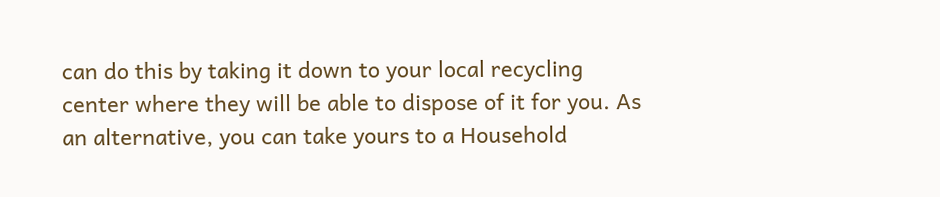can do this by taking it down to your local recycling center where they will be able to dispose of it for you. As an alternative, you can take yours to a Household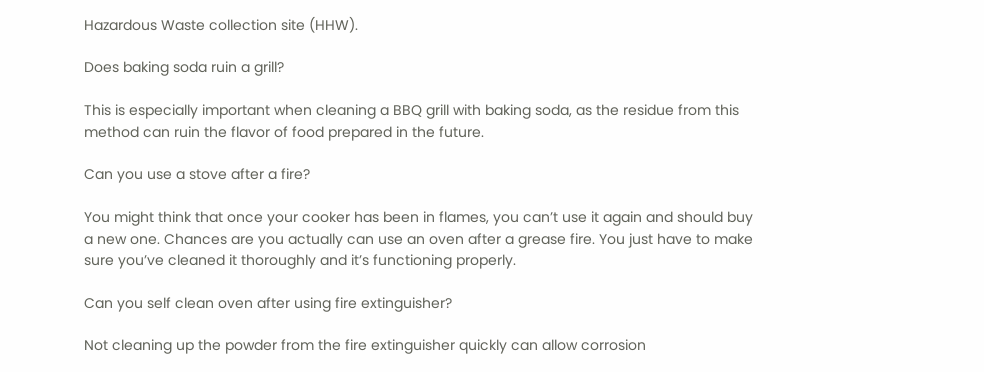Hazardous Waste collection site (HHW).

Does baking soda ruin a grill?

This is especially important when cleaning a BBQ grill with baking soda, as the residue from this method can ruin the flavor of food prepared in the future.

Can you use a stove after a fire?

You might think that once your cooker has been in flames, you can’t use it again and should buy a new one. Chances are you actually can use an oven after a grease fire. You just have to make sure you’ve cleaned it thoroughly and it’s functioning properly.

Can you self clean oven after using fire extinguisher?

Not cleaning up the powder from the fire extinguisher quickly can allow corrosion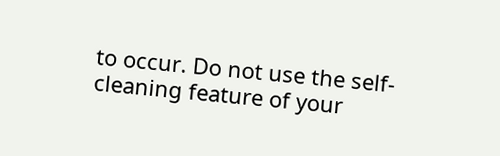to occur. Do not use the self-cleaning feature of your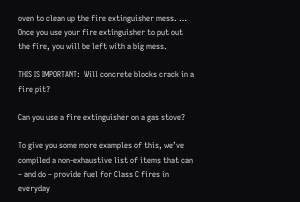oven to clean up the fire extinguisher mess. … Once you use your fire extinguisher to put out the fire, you will be left with a big mess.

THIS IS IMPORTANT:  Will concrete blocks crack in a fire pit?

Can you use a fire extinguisher on a gas stove?

To give you some more examples of this, we’ve compiled a non-exhaustive list of items that can – and do – provide fuel for Class C fires in everyday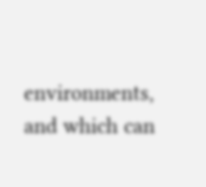environments, and which can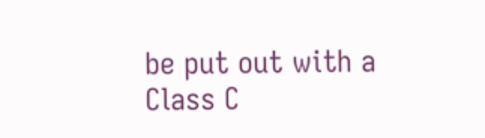be put out with a Class C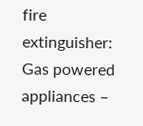fire extinguisher: Gas powered appliances –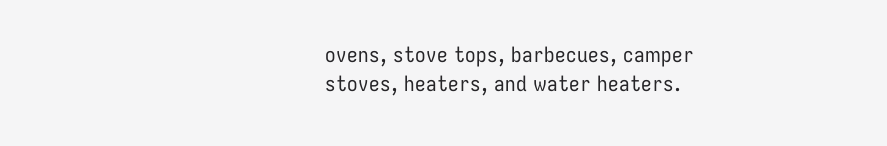ovens, stove tops, barbecues, camper stoves, heaters, and water heaters.